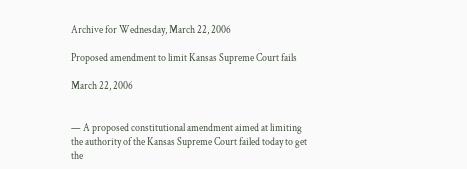Archive for Wednesday, March 22, 2006

Proposed amendment to limit Kansas Supreme Court fails

March 22, 2006


— A proposed constitutional amendment aimed at limiting the authority of the Kansas Supreme Court failed today to get the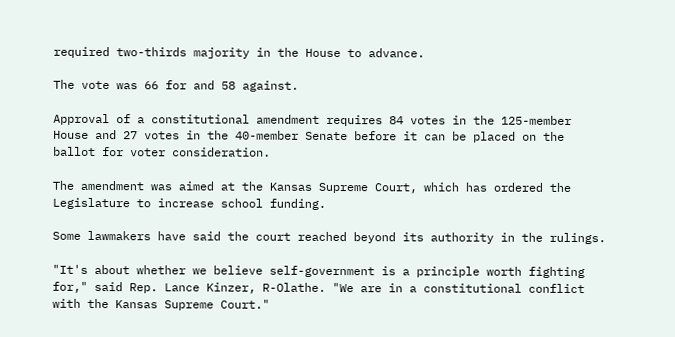required two-thirds majority in the House to advance.

The vote was 66 for and 58 against.

Approval of a constitutional amendment requires 84 votes in the 125-member House and 27 votes in the 40-member Senate before it can be placed on the ballot for voter consideration.

The amendment was aimed at the Kansas Supreme Court, which has ordered the Legislature to increase school funding.

Some lawmakers have said the court reached beyond its authority in the rulings.

"It's about whether we believe self-government is a principle worth fighting for," said Rep. Lance Kinzer, R-Olathe. "We are in a constitutional conflict with the Kansas Supreme Court."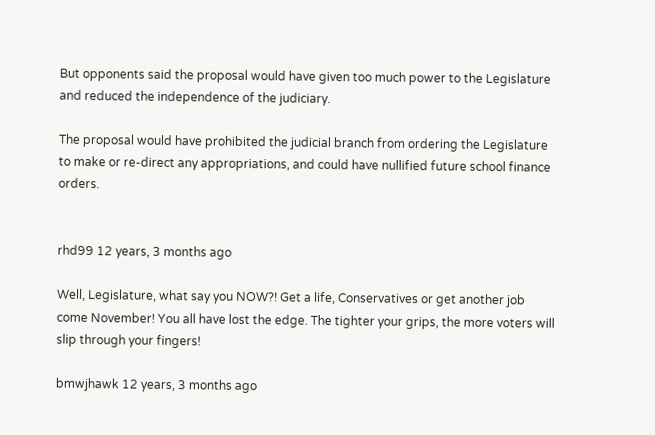But opponents said the proposal would have given too much power to the Legislature and reduced the independence of the judiciary.

The proposal would have prohibited the judicial branch from ordering the Legislature to make or re-direct any appropriations, and could have nullified future school finance orders.


rhd99 12 years, 3 months ago

Well, Legislature, what say you NOW?! Get a life, Conservatives or get another job come November! You all have lost the edge. The tighter your grips, the more voters will slip through your fingers!

bmwjhawk 12 years, 3 months ago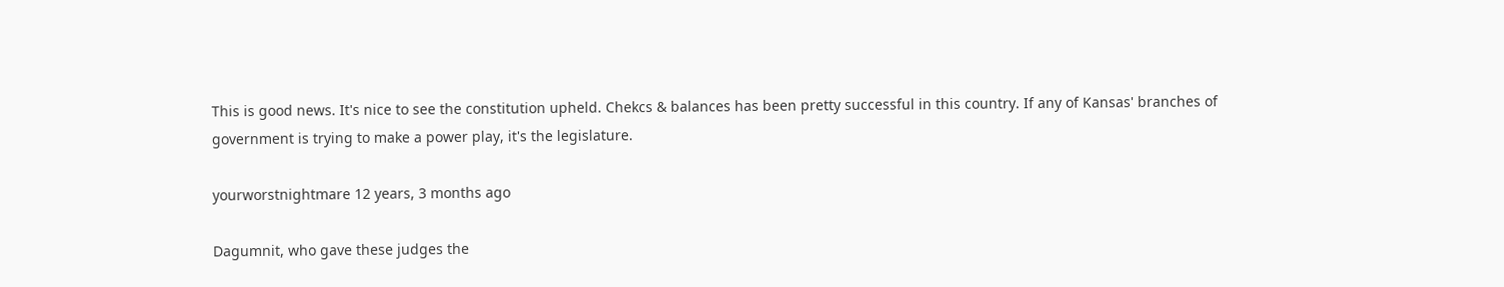This is good news. It's nice to see the constitution upheld. Chekcs & balances has been pretty successful in this country. If any of Kansas' branches of government is trying to make a power play, it's the legislature.

yourworstnightmare 12 years, 3 months ago

Dagumnit, who gave these judges the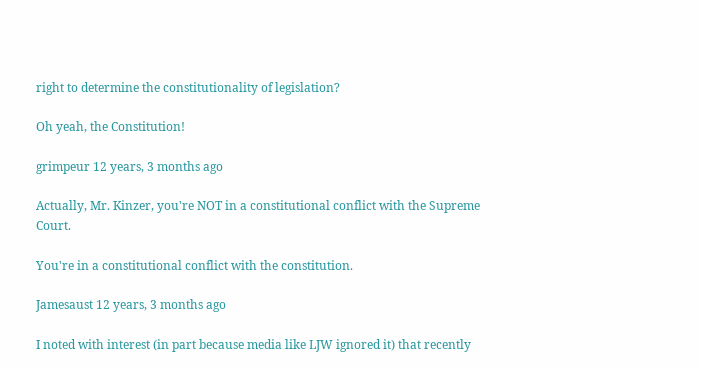right to determine the constitutionality of legislation?

Oh yeah, the Constitution!

grimpeur 12 years, 3 months ago

Actually, Mr. Kinzer, you're NOT in a constitutional conflict with the Supreme Court.

You're in a constitutional conflict with the constitution.

Jamesaust 12 years, 3 months ago

I noted with interest (in part because media like LJW ignored it) that recently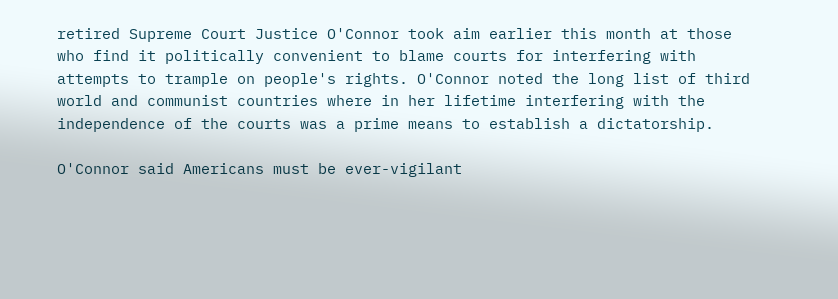retired Supreme Court Justice O'Connor took aim earlier this month at those who find it politically convenient to blame courts for interfering with attempts to trample on people's rights. O'Connor noted the long list of third world and communist countries where in her lifetime interfering with the independence of the courts was a prime means to establish a dictatorship.

O'Connor said Americans must be ever-vigilant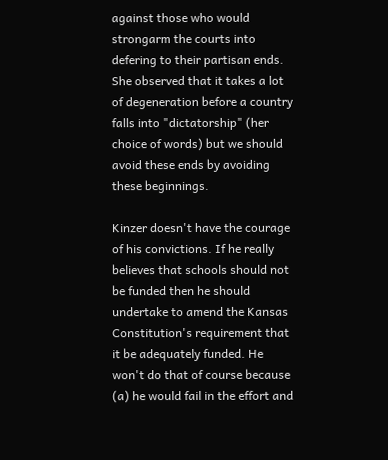against those who would strongarm the courts into defering to their partisan ends. She observed that it takes a lot of degeneration before a country falls into "dictatorship" (her choice of words) but we should avoid these ends by avoiding these beginnings.

Kinzer doesn't have the courage of his convictions. If he really believes that schools should not be funded then he should undertake to amend the Kansas Constitution's requirement that it be adequately funded. He won't do that of course because (a) he would fail in the effort and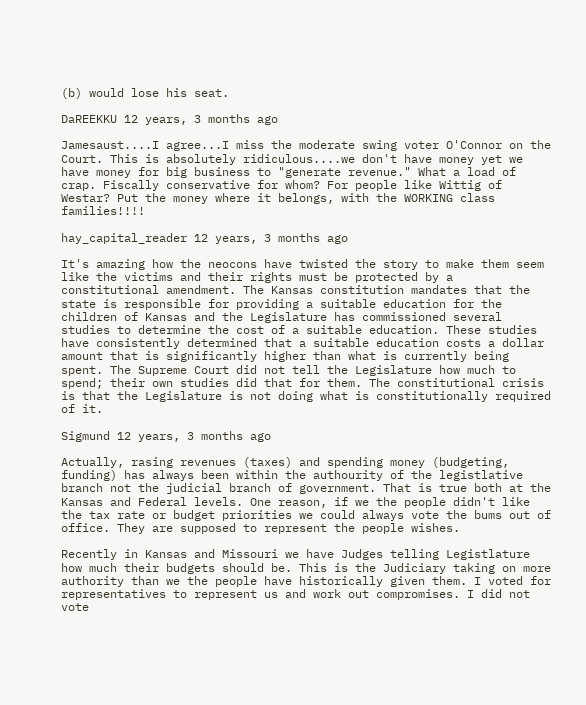(b) would lose his seat.

DaREEKKU 12 years, 3 months ago

Jamesaust....I agree...I miss the moderate swing voter O'Connor on the Court. This is absolutely ridiculous....we don't have money yet we have money for big business to "generate revenue." What a load of crap. Fiscally conservative for whom? For people like Wittig of Westar? Put the money where it belongs, with the WORKING class families!!!!

hay_capital_reader 12 years, 3 months ago

It's amazing how the neocons have twisted the story to make them seem like the victims and their rights must be protected by a constitutional amendment. The Kansas constitution mandates that the state is responsible for providing a suitable education for the children of Kansas and the Legislature has commissioned several studies to determine the cost of a suitable education. These studies have consistently determined that a suitable education costs a dollar amount that is significantly higher than what is currently being spent. The Supreme Court did not tell the Legislature how much to spend; their own studies did that for them. The constitutional crisis is that the Legislature is not doing what is constitutionally required of it.

Sigmund 12 years, 3 months ago

Actually, rasing revenues (taxes) and spending money (budgeting, funding) has always been within the authourity of the legistlative branch not the judicial branch of government. That is true both at the Kansas and Federal levels. One reason, if we the people didn't like the tax rate or budget priorities we could always vote the bums out of office. They are supposed to represent the people wishes.

Recently in Kansas and Missouri we have Judges telling Legistlature how much their budgets should be. This is the Judiciary taking on more authority than we the people have historically given them. I voted for representatives to represent us and work out compromises. I did not vote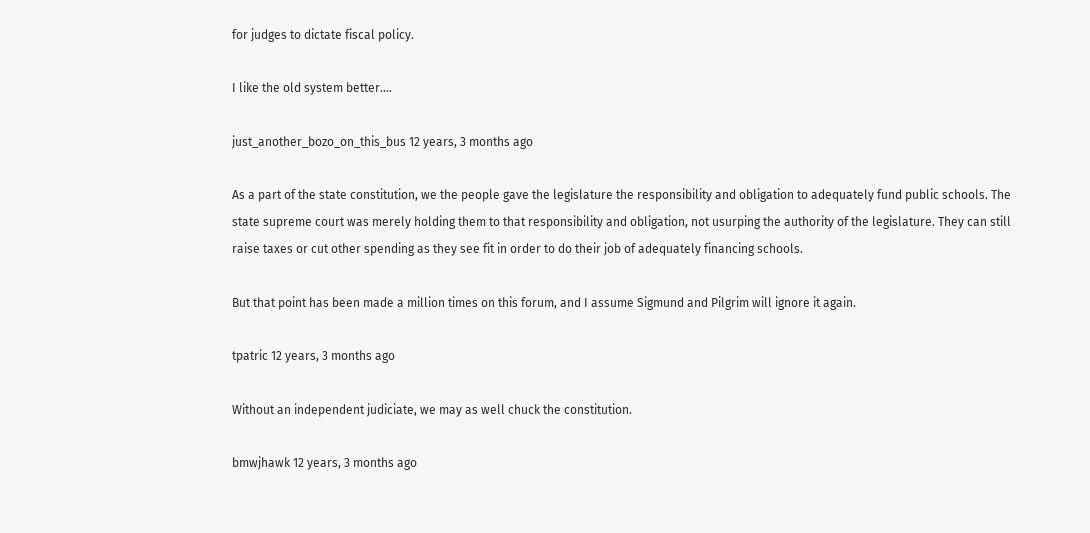for judges to dictate fiscal policy.

I like the old system better....

just_another_bozo_on_this_bus 12 years, 3 months ago

As a part of the state constitution, we the people gave the legislature the responsibility and obligation to adequately fund public schools. The state supreme court was merely holding them to that responsibility and obligation, not usurping the authority of the legislature. They can still raise taxes or cut other spending as they see fit in order to do their job of adequately financing schools.

But that point has been made a million times on this forum, and I assume Sigmund and Pilgrim will ignore it again.

tpatric 12 years, 3 months ago

Without an independent judiciate, we may as well chuck the constitution.

bmwjhawk 12 years, 3 months ago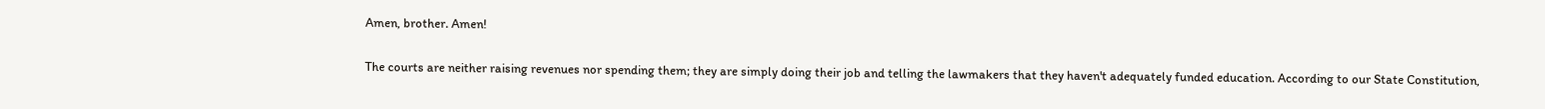Amen, brother. Amen!

The courts are neither raising revenues nor spending them; they are simply doing their job and telling the lawmakers that they haven't adequately funded education. According to our State Constitution,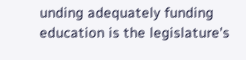unding adequately funding education is the legislature's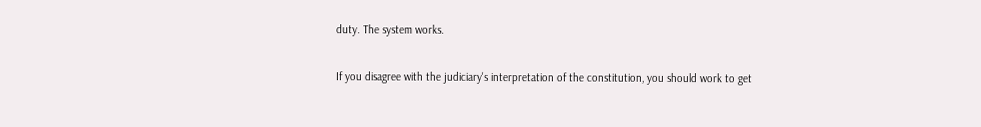duty. The system works.

If you disagree with the judiciary's interpretation of the constitution, you should work to get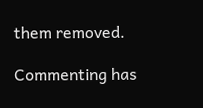them removed.

Commenting has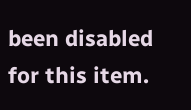been disabled for this item.